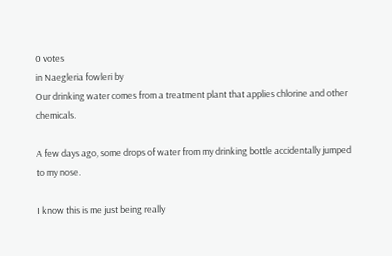0 votes
in Naegleria fowleri by
Our drinking water comes from a treatment plant that applies chlorine and other chemicals.

A few days ago, some drops of water from my drinking bottle accidentally jumped to my nose.

I know this is me just being really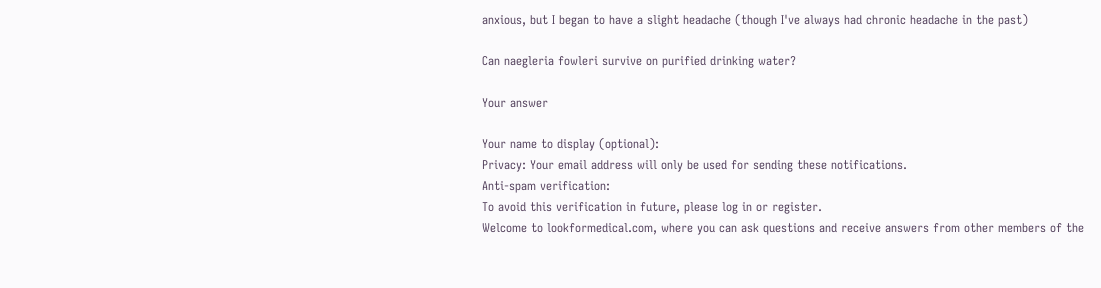anxious, but I began to have a slight headache (though I've always had chronic headache in the past)

Can naegleria fowleri survive on purified drinking water?

Your answer

Your name to display (optional):
Privacy: Your email address will only be used for sending these notifications.
Anti-spam verification:
To avoid this verification in future, please log in or register.
Welcome to lookformedical.com, where you can ask questions and receive answers from other members of the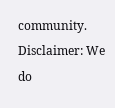community.
Disclaimer: We do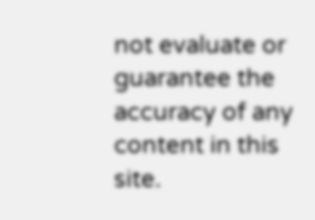not evaluate or guarantee the accuracy of any content in this site.